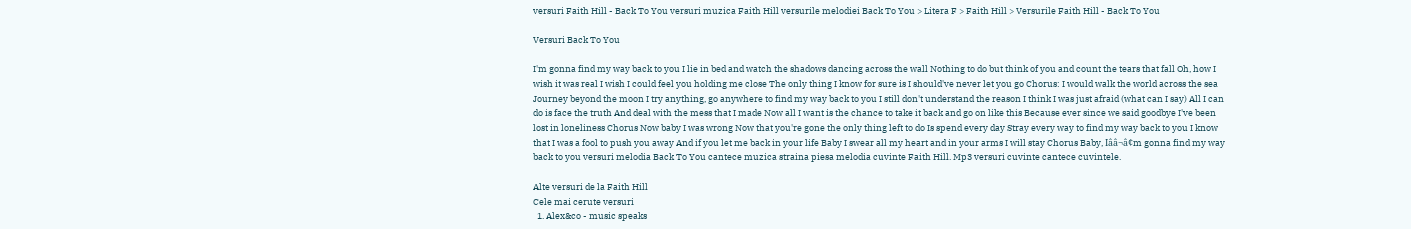versuri Faith Hill - Back To You versuri muzica Faith Hill versurile melodiei Back To You > Litera F > Faith Hill > Versurile Faith Hill - Back To You

Versuri Back To You

I'm gonna find my way back to you I lie in bed and watch the shadows dancing across the wall Nothing to do but think of you and count the tears that fall Oh, how I wish it was real I wish I could feel you holding me close The only thing I know for sure is I should've never let you go Chorus: I would walk the world across the sea Journey beyond the moon I try anything, go anywhere to find my way back to you I still don't understand the reason I think I was just afraid (what can I say) All I can do is face the truth And deal with the mess that I made Now all I want is the chance to take it back and go on like this Because ever since we said goodbye I've been lost in loneliness Chorus Now baby I was wrong Now that you're gone the only thing left to do Is spend every day Stray every way to find my way back to you I know that I was a fool to push you away And if you let me back in your life Baby I swear all my heart and in your arms I will stay Chorus Baby, Iââ¬â¢m gonna find my way back to you versuri melodia Back To You cantece muzica straina piesa melodia cuvinte Faith Hill. Mp3 versuri cuvinte cantece cuvintele.

Alte versuri de la Faith Hill
Cele mai cerute versuri
  1. Alex&co - music speaks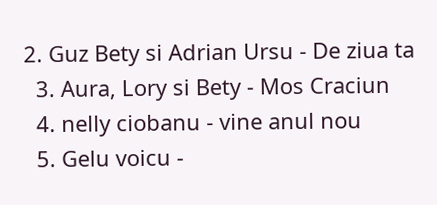2. Guz Bety si Adrian Ursu - De ziua ta
  3. Aura, Lory si Bety - Mos Craciun
  4. nelly ciobanu - vine anul nou
  5. Gelu voicu -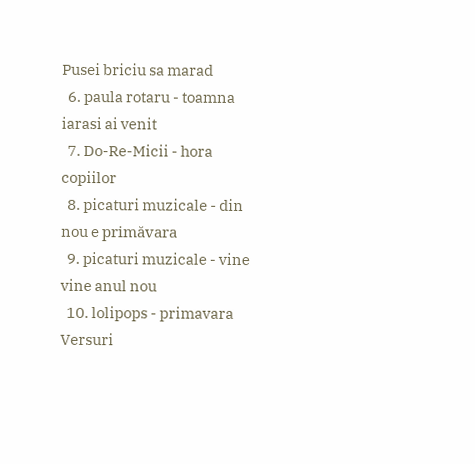Pusei briciu sa marad
  6. paula rotaru - toamna iarasi ai venit
  7. Do-Re-Micii - hora copiilor
  8. picaturi muzicale - din nou e primăvara
  9. picaturi muzicale - vine vine anul nou
  10. lolipops - primavara
Versuri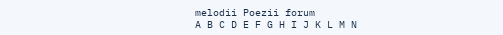melodii Poezii forum
A B C D E F G H I J K L M N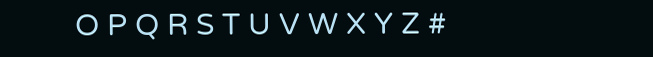O P Q R S T U V W X Y Z #